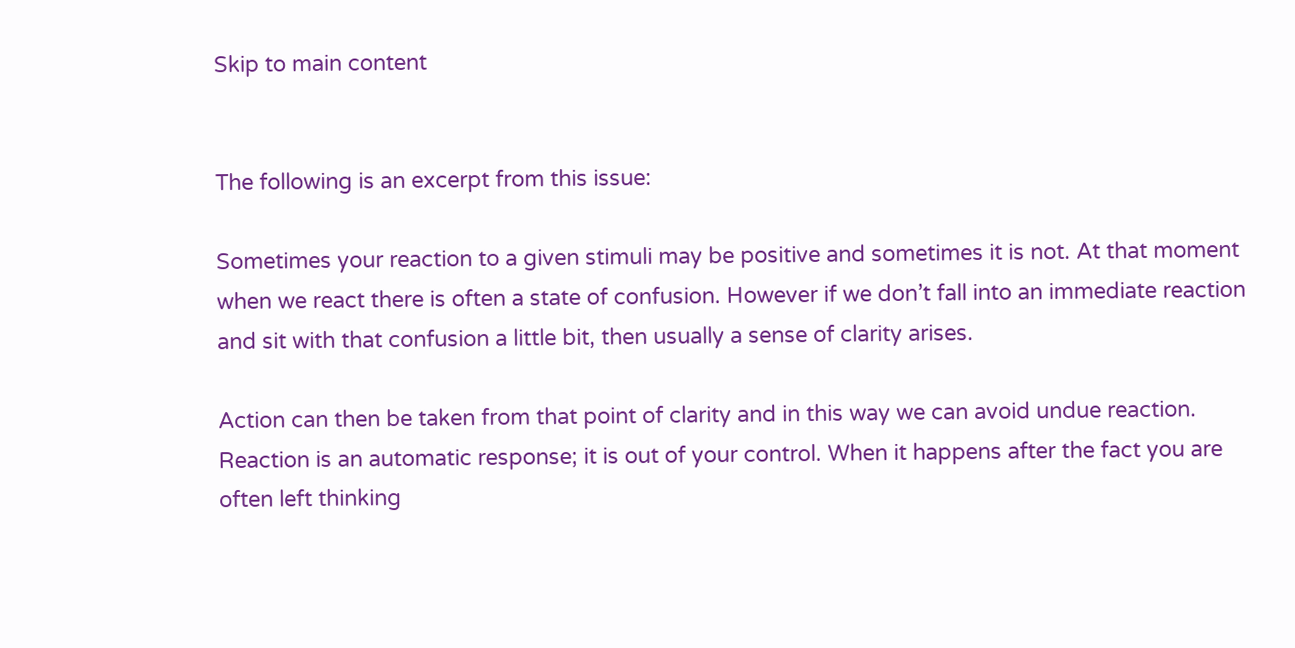Skip to main content


The following is an excerpt from this issue:

Sometimes your reaction to a given stimuli may be positive and sometimes it is not. At that moment when we react there is often a state of confusion. However if we don’t fall into an immediate reaction and sit with that confusion a little bit, then usually a sense of clarity arises.

Action can then be taken from that point of clarity and in this way we can avoid undue reaction. Reaction is an automatic response; it is out of your control. When it happens after the fact you are often left thinking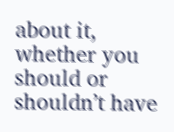about it, whether you should or shouldn’t have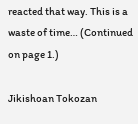reacted that way. This is a waste of time… (Continued on page 1.)

Jikishoan Tokozan